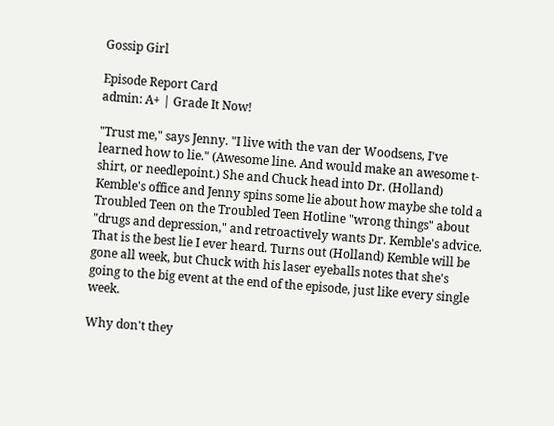Gossip Girl

Episode Report Card
admin: A+ | Grade It Now!

"Trust me," says Jenny. "I live with the van der Woodsens, I've learned how to lie." (Awesome line. And would make an awesome t-shirt, or needlepoint.) She and Chuck head into Dr. (Holland) Kemble's office and Jenny spins some lie about how maybe she told a Troubled Teen on the Troubled Teen Hotline "wrong things" about "drugs and depression," and retroactively wants Dr. Kemble's advice. That is the best lie I ever heard. Turns out (Holland) Kemble will be gone all week, but Chuck with his laser eyeballs notes that she's going to the big event at the end of the episode, just like every single week.

Why don't they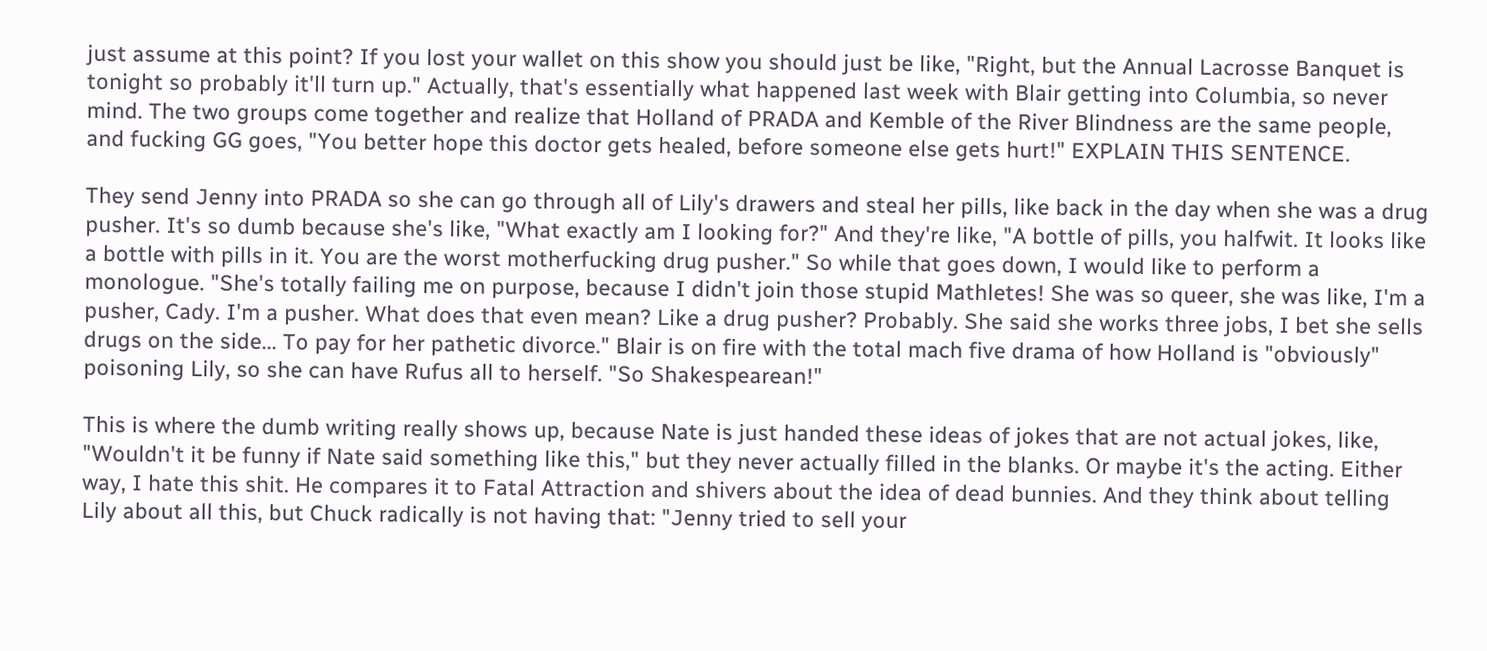just assume at this point? If you lost your wallet on this show you should just be like, "Right, but the Annual Lacrosse Banquet is tonight so probably it'll turn up." Actually, that's essentially what happened last week with Blair getting into Columbia, so never mind. The two groups come together and realize that Holland of PRADA and Kemble of the River Blindness are the same people, and fucking GG goes, "You better hope this doctor gets healed, before someone else gets hurt!" EXPLAIN THIS SENTENCE.

They send Jenny into PRADA so she can go through all of Lily's drawers and steal her pills, like back in the day when she was a drug pusher. It's so dumb because she's like, "What exactly am I looking for?" And they're like, "A bottle of pills, you halfwit. It looks like a bottle with pills in it. You are the worst motherfucking drug pusher." So while that goes down, I would like to perform a monologue. "She's totally failing me on purpose, because I didn't join those stupid Mathletes! She was so queer, she was like, I'm a pusher, Cady. I'm a pusher. What does that even mean? Like a drug pusher? Probably. She said she works three jobs, I bet she sells drugs on the side... To pay for her pathetic divorce." Blair is on fire with the total mach five drama of how Holland is "obviously" poisoning Lily, so she can have Rufus all to herself. "So Shakespearean!"

This is where the dumb writing really shows up, because Nate is just handed these ideas of jokes that are not actual jokes, like, "Wouldn't it be funny if Nate said something like this," but they never actually filled in the blanks. Or maybe it's the acting. Either way, I hate this shit. He compares it to Fatal Attraction and shivers about the idea of dead bunnies. And they think about telling Lily about all this, but Chuck radically is not having that: "Jenny tried to sell your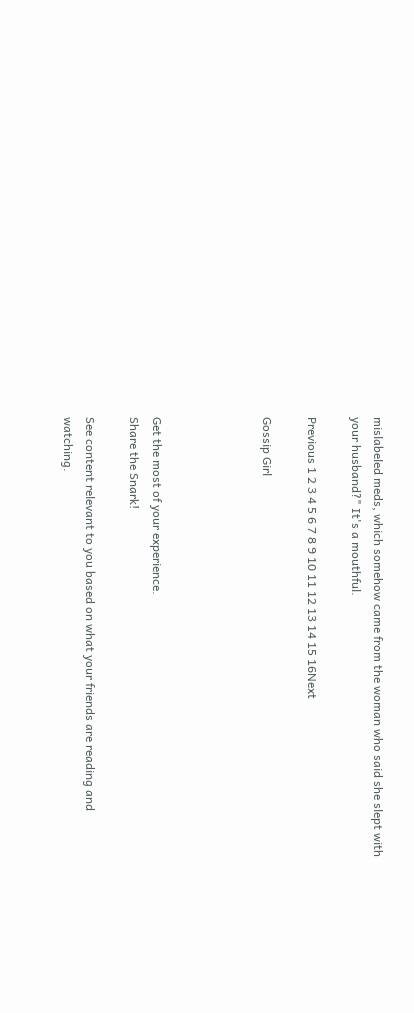mislabeled meds, which somehow came from the woman who said she slept with your husband?" It's a mouthful.

Previous 1 2 3 4 5 6 7 8 9 10 11 12 13 14 15 16Next

Gossip Girl




Get the most of your experience.
Share the Snark!

See content relevant to you based on what your friends are reading and watching.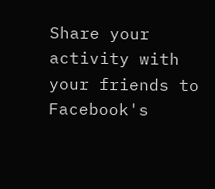Share your activity with your friends to Facebook's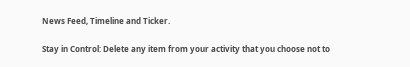News Feed, Timeline and Ticker.

Stay in Control: Delete any item from your activity that you choose not to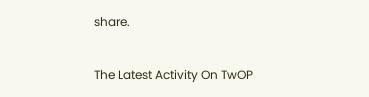share.

The Latest Activity On TwOP